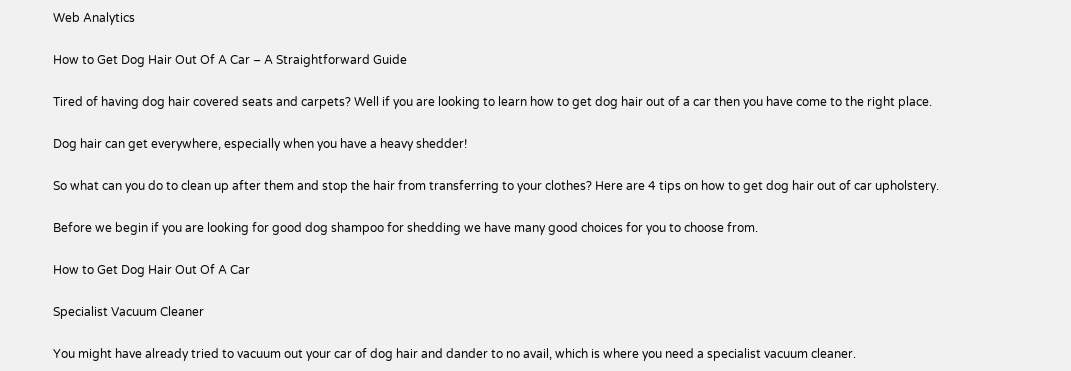Web Analytics

How to Get Dog Hair Out Of A Car – A Straightforward Guide

Tired of having dog hair covered seats and carpets? Well if you are looking to learn how to get dog hair out of a car then you have come to the right place.

Dog hair can get everywhere, especially when you have a heavy shedder!

So what can you do to clean up after them and stop the hair from transferring to your clothes? Here are 4 tips on how to get dog hair out of car upholstery.

Before we begin if you are looking for good dog shampoo for shedding we have many good choices for you to choose from.

How to Get Dog Hair Out Of A Car

Specialist Vacuum Cleaner

You might have already tried to vacuum out your car of dog hair and dander to no avail, which is where you need a specialist vacuum cleaner.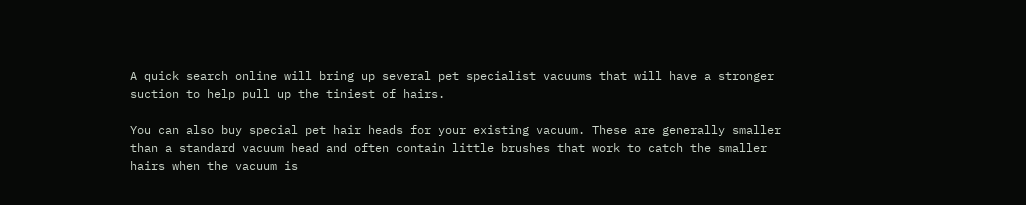A quick search online will bring up several pet specialist vacuums that will have a stronger suction to help pull up the tiniest of hairs.

You can also buy special pet hair heads for your existing vacuum. These are generally smaller than a standard vacuum head and often contain little brushes that work to catch the smaller hairs when the vacuum is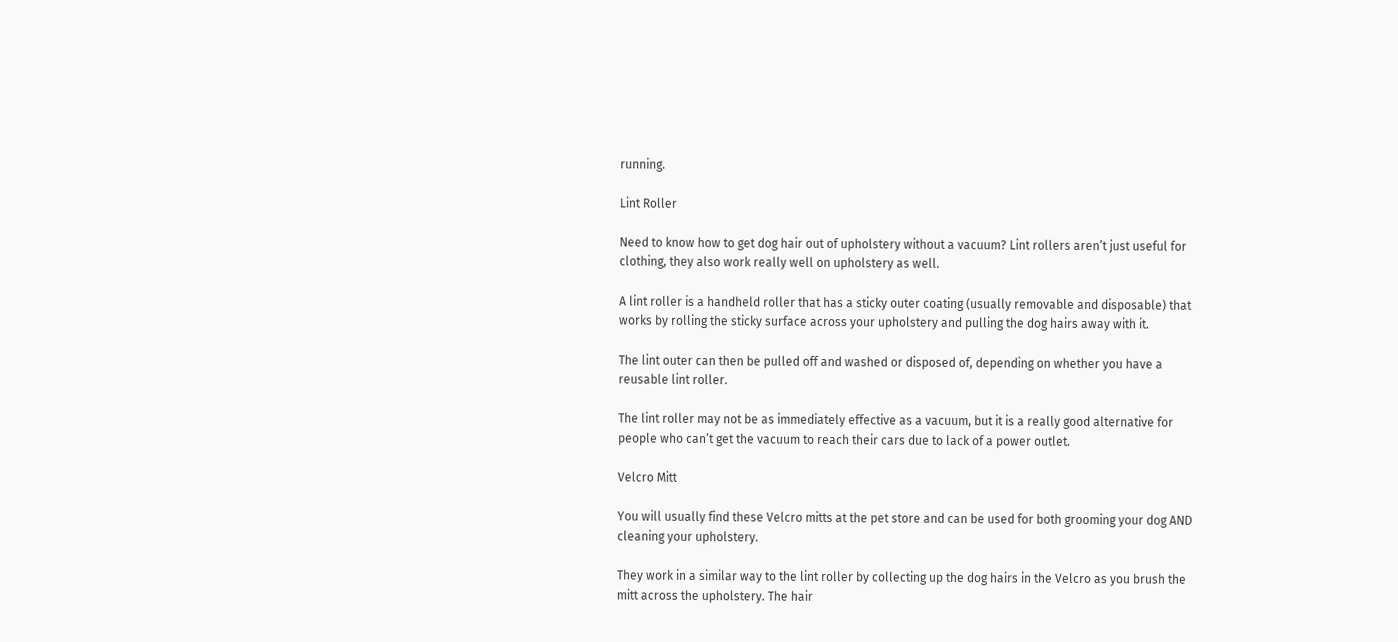running.

Lint Roller

Need to know how to get dog hair out of upholstery without a vacuum? Lint rollers aren’t just useful for clothing, they also work really well on upholstery as well.

A lint roller is a handheld roller that has a sticky outer coating (usually removable and disposable) that works by rolling the sticky surface across your upholstery and pulling the dog hairs away with it.

The lint outer can then be pulled off and washed or disposed of, depending on whether you have a reusable lint roller.

The lint roller may not be as immediately effective as a vacuum, but it is a really good alternative for people who can’t get the vacuum to reach their cars due to lack of a power outlet.

Velcro Mitt

You will usually find these Velcro mitts at the pet store and can be used for both grooming your dog AND cleaning your upholstery.

They work in a similar way to the lint roller by collecting up the dog hairs in the Velcro as you brush the mitt across the upholstery. The hair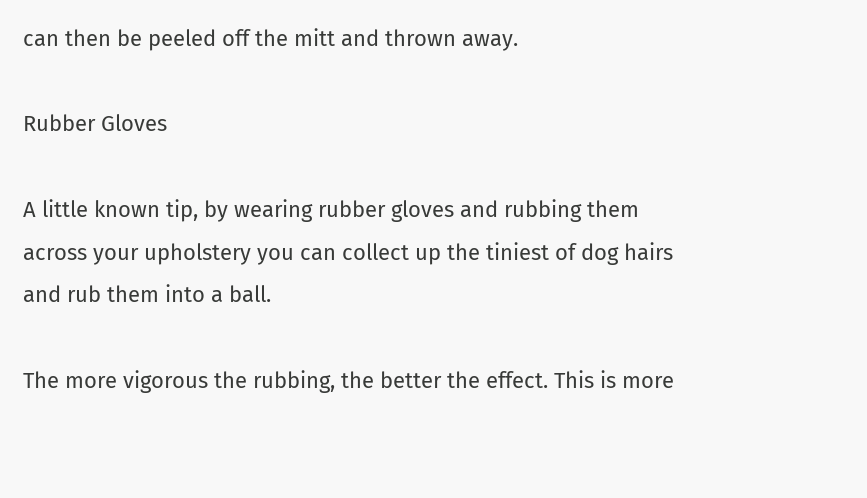can then be peeled off the mitt and thrown away.

Rubber Gloves

A little known tip, by wearing rubber gloves and rubbing them across your upholstery you can collect up the tiniest of dog hairs and rub them into a ball.

The more vigorous the rubbing, the better the effect. This is more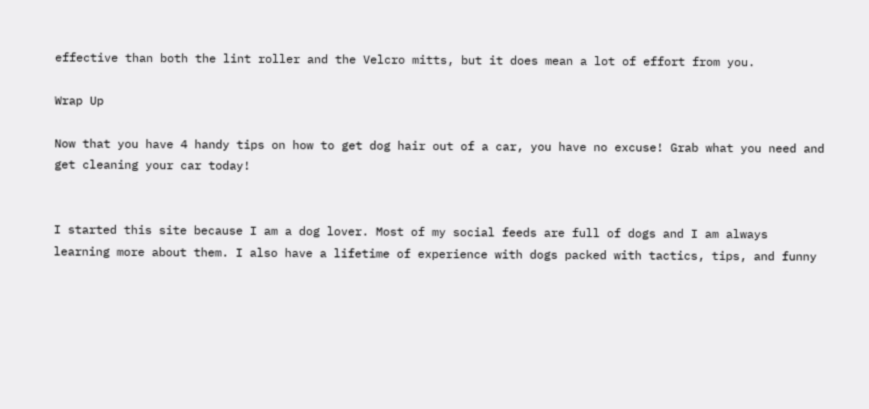effective than both the lint roller and the Velcro mitts, but it does mean a lot of effort from you.

Wrap Up

Now that you have 4 handy tips on how to get dog hair out of a car, you have no excuse! Grab what you need and get cleaning your car today!


I started this site because I am a dog lover. Most of my social feeds are full of dogs and I am always learning more about them. I also have a lifetime of experience with dogs packed with tactics, tips, and funny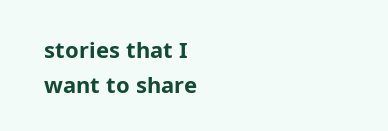stories that I want to share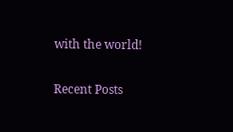with the world!

Recent Posts